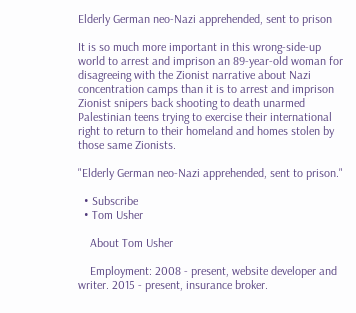Elderly German neo-Nazi apprehended, sent to prison

It is so much more important in this wrong-side-up world to arrest and imprison an 89-year-old woman for disagreeing with the Zionist narrative about Nazi concentration camps than it is to arrest and imprison Zionist snipers back shooting to death unarmed Palestinian teens trying to exercise their international right to return to their homeland and homes stolen by those same Zionists.

"Elderly German neo-Nazi apprehended, sent to prison."

  • Subscribe
  • Tom Usher

    About Tom Usher

    Employment: 2008 - present, website developer and writer. 2015 - present, insurance broker.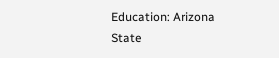Education: Arizona State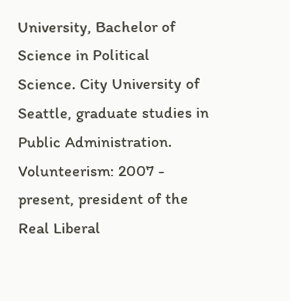University, Bachelor of Science in Political Science. City University of Seattle, graduate studies in Public Administration. Volunteerism: 2007 - present, president of the Real Liberal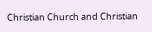Christian Church and Christian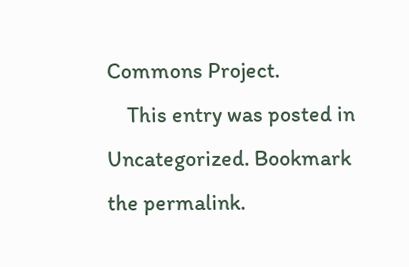Commons Project.
    This entry was posted in Uncategorized. Bookmark the permalink.